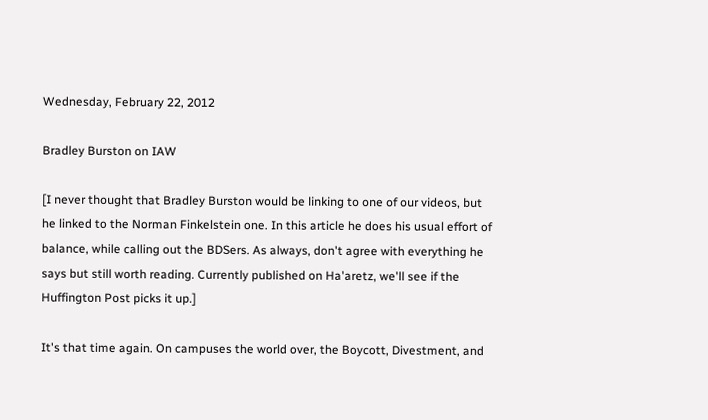Wednesday, February 22, 2012

Bradley Burston on IAW

[I never thought that Bradley Burston would be linking to one of our videos, but he linked to the Norman Finkelstein one. In this article he does his usual effort of balance, while calling out the BDSers. As always, don't agree with everything he says but still worth reading. Currently published on Ha'aretz, we'll see if the Huffington Post picks it up.]

It's that time again. On campuses the world over, the Boycott, Divestment, and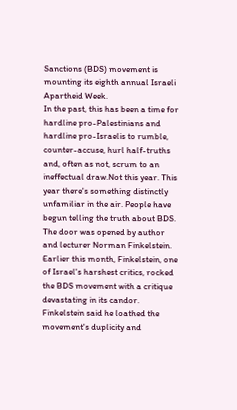Sanctions (BDS) movement is mounting its eighth annual Israeli Apartheid Week.
In the past, this has been a time for hardline pro-Palestinians and hardline pro-Israelis to rumble, counter-accuse, hurl half-truths and, often as not, scrum to an ineffectual draw.Not this year. This year there's something distinctly unfamiliar in the air. People have begun telling the truth about BDS.
The door was opened by author and lecturer Norman Finkelstein. Earlier this month, Finkelstein, one of Israel's harshest critics, rocked the BDS movement with a critique devastating in its candor.
Finkelstein said he loathed the movement's duplicity and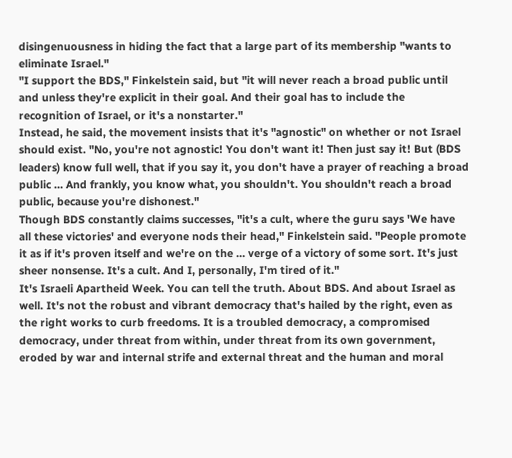disingenuousness in hiding the fact that a large part of its membership "wants to eliminate Israel."
"I support the BDS," Finkelstein said, but "it will never reach a broad public until and unless they're explicit in their goal. And their goal has to include the recognition of Israel, or it's a nonstarter."
Instead, he said, the movement insists that it's "agnostic" on whether or not Israel should exist. "No, you're not agnostic! You don't want it! Then just say it! But (BDS leaders) know full well, that if you say it, you don't have a prayer of reaching a broad public … And frankly, you know what, you shouldn't. You shouldn't reach a broad public, because you're dishonest."
Though BDS constantly claims successes, "it's a cult, where the guru says 'We have all these victories' and everyone nods their head," Finkelstein said. "People promote it as if it's proven itself and we're on the … verge of a victory of some sort. It's just sheer nonsense. It's a cult. And I, personally, I'm tired of it."
It's Israeli Apartheid Week. You can tell the truth. About BDS. And about Israel as well. It's not the robust and vibrant democracy that's hailed by the right, even as the right works to curb freedoms. It is a troubled democracy, a compromised democracy, under threat from within, under threat from its own government, eroded by war and internal strife and external threat and the human and moral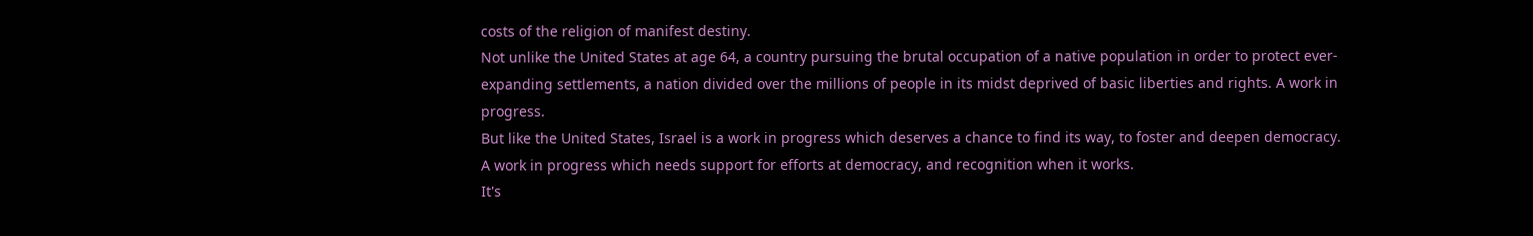costs of the religion of manifest destiny.
Not unlike the United States at age 64, a country pursuing the brutal occupation of a native population in order to protect ever-expanding settlements, a nation divided over the millions of people in its midst deprived of basic liberties and rights. A work in progress.
But like the United States, Israel is a work in progress which deserves a chance to find its way, to foster and deepen democracy. A work in progress which needs support for efforts at democracy, and recognition when it works.
It's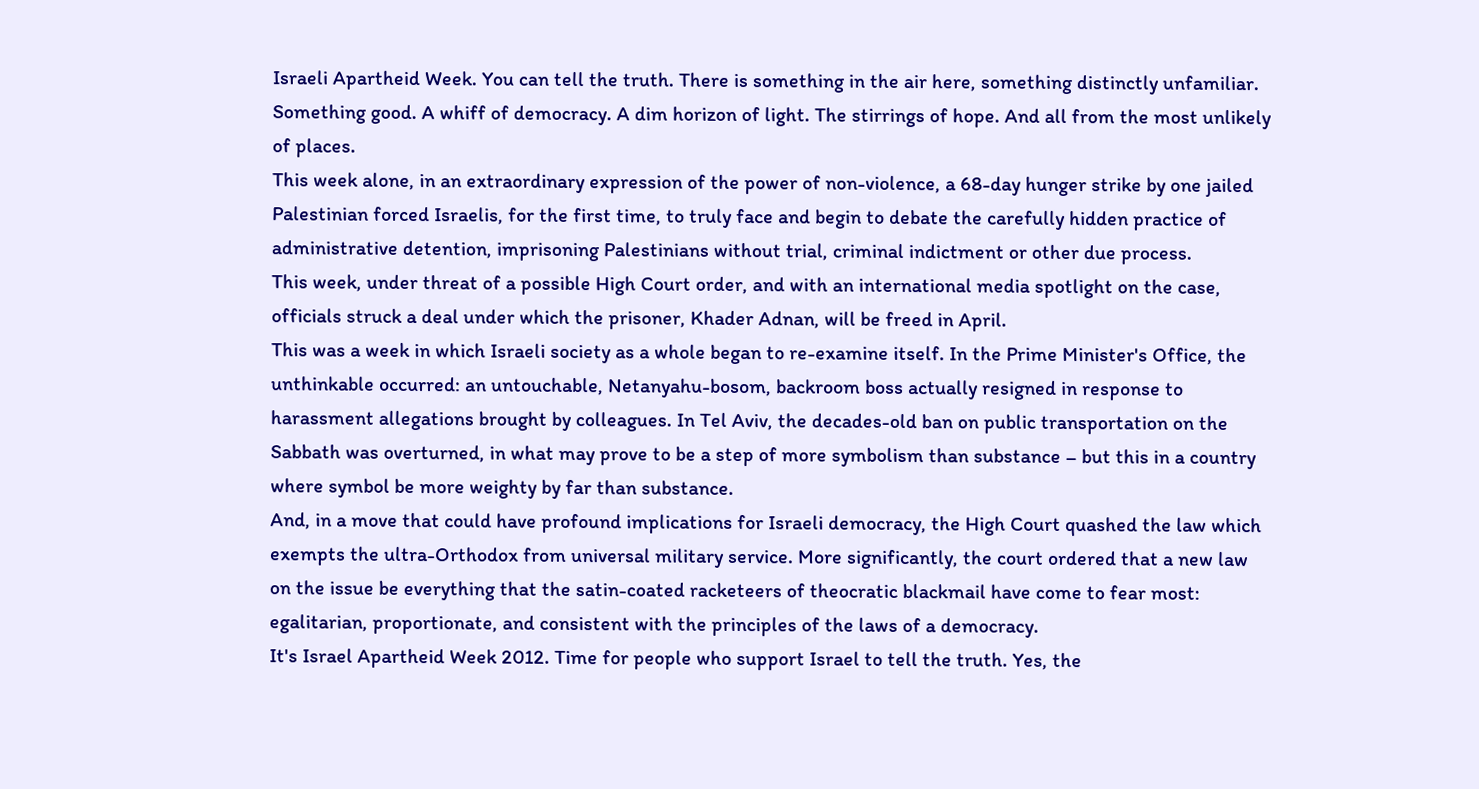Israeli Apartheid Week. You can tell the truth. There is something in the air here, something distinctly unfamiliar. Something good. A whiff of democracy. A dim horizon of light. The stirrings of hope. And all from the most unlikely of places.
This week alone, in an extraordinary expression of the power of non-violence, a 68-day hunger strike by one jailed Palestinian forced Israelis, for the first time, to truly face and begin to debate the carefully hidden practice of administrative detention, imprisoning Palestinians without trial, criminal indictment or other due process.
This week, under threat of a possible High Court order, and with an international media spotlight on the case, officials struck a deal under which the prisoner, Khader Adnan, will be freed in April.
This was a week in which Israeli society as a whole began to re-examine itself. In the Prime Minister's Office, the unthinkable occurred: an untouchable, Netanyahu-bosom, backroom boss actually resigned in response to harassment allegations brought by colleagues. In Tel Aviv, the decades-old ban on public transportation on the Sabbath was overturned, in what may prove to be a step of more symbolism than substance – but this in a country where symbol be more weighty by far than substance.
And, in a move that could have profound implications for Israeli democracy, the High Court quashed the law which exempts the ultra-Orthodox from universal military service. More significantly, the court ordered that a new law on the issue be everything that the satin-coated racketeers of theocratic blackmail have come to fear most: egalitarian, proportionate, and consistent with the principles of the laws of a democracy.
It's Israel Apartheid Week 2012. Time for people who support Israel to tell the truth. Yes, the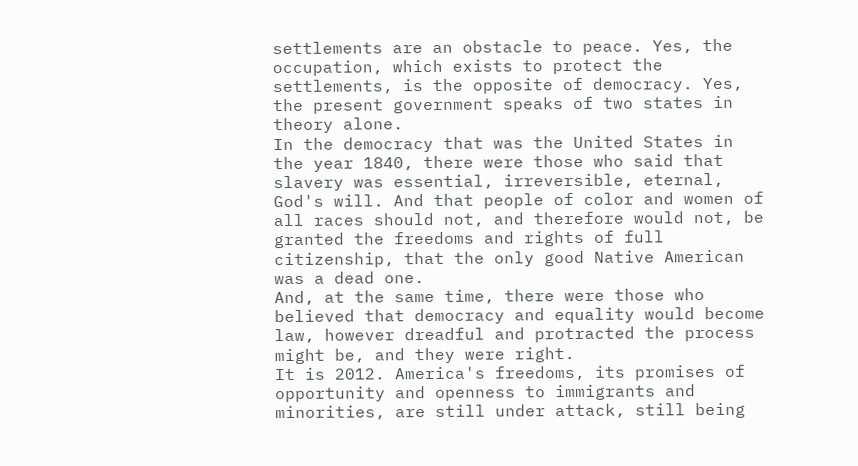settlements are an obstacle to peace. Yes, the occupation, which exists to protect the settlements, is the opposite of democracy. Yes, the present government speaks of two states in theory alone.
In the democracy that was the United States in the year 1840, there were those who said that slavery was essential, irreversible, eternal, God's will. And that people of color and women of all races should not, and therefore would not, be granted the freedoms and rights of full citizenship, that the only good Native American was a dead one.
And, at the same time, there were those who believed that democracy and equality would become law, however dreadful and protracted the process might be, and they were right.
It is 2012. America's freedoms, its promises of opportunity and openness to immigrants and minorities, are still under attack, still being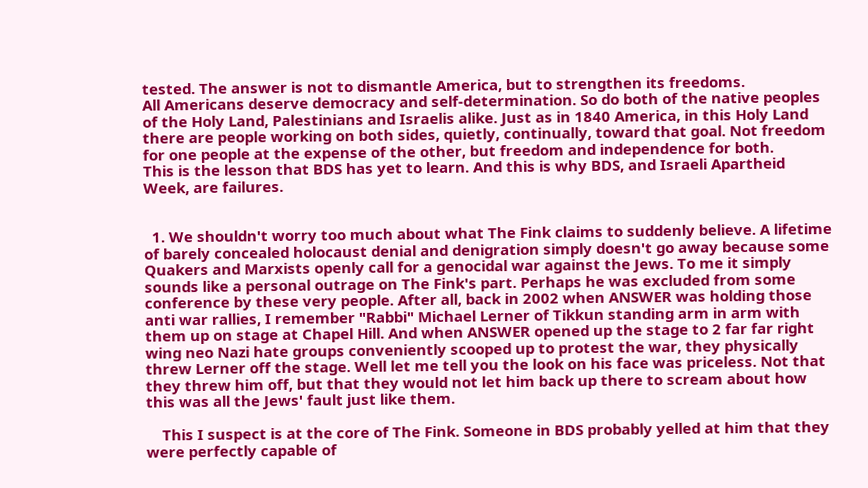tested. The answer is not to dismantle America, but to strengthen its freedoms.
All Americans deserve democracy and self-determination. So do both of the native peoples of the Holy Land, Palestinians and Israelis alike. Just as in 1840 America, in this Holy Land there are people working on both sides, quietly, continually, toward that goal. Not freedom for one people at the expense of the other, but freedom and independence for both.
This is the lesson that BDS has yet to learn. And this is why BDS, and Israeli Apartheid Week, are failures.


  1. We shouldn't worry too much about what The Fink claims to suddenly believe. A lifetime of barely concealed holocaust denial and denigration simply doesn't go away because some Quakers and Marxists openly call for a genocidal war against the Jews. To me it simply sounds like a personal outrage on The Fink's part. Perhaps he was excluded from some conference by these very people. After all, back in 2002 when ANSWER was holding those anti war rallies, I remember "Rabbi" Michael Lerner of Tikkun standing arm in arm with them up on stage at Chapel Hill. And when ANSWER opened up the stage to 2 far far right wing neo Nazi hate groups conveniently scooped up to protest the war, they physically threw Lerner off the stage. Well let me tell you the look on his face was priceless. Not that they threw him off, but that they would not let him back up there to scream about how this was all the Jews' fault just like them.

    This I suspect is at the core of The Fink. Someone in BDS probably yelled at him that they were perfectly capable of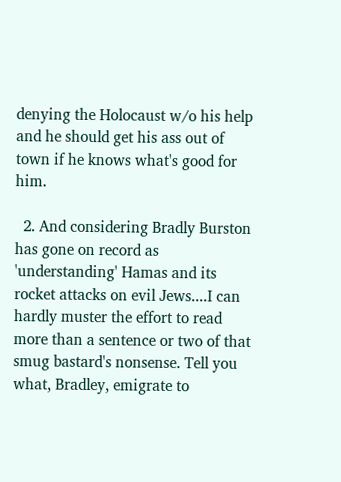denying the Holocaust w/o his help and he should get his ass out of town if he knows what's good for him.

  2. And considering Bradly Burston has gone on record as 'understanding' Hamas and its rocket attacks on evil Jews....I can hardly muster the effort to read more than a sentence or two of that smug bastard's nonsense. Tell you what, Bradley, emigrate to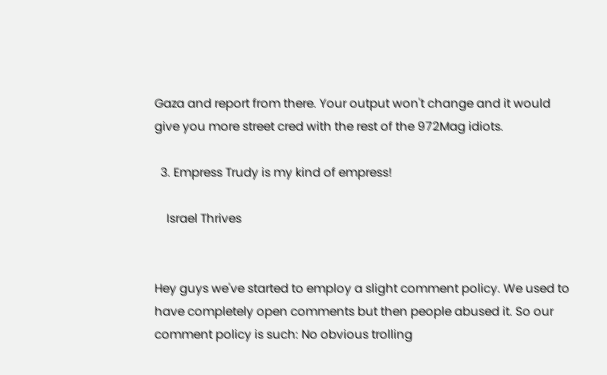Gaza and report from there. Your output won't change and it would give you more street cred with the rest of the 972Mag idiots.

  3. Empress Trudy is my kind of empress!

    Israel Thrives


Hey guys we've started to employ a slight comment policy. We used to have completely open comments but then people abused it. So our comment policy is such: No obvious trolling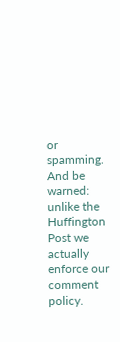or spamming. And be warned: unlike the Huffington Post we actually enforce our comment policy.